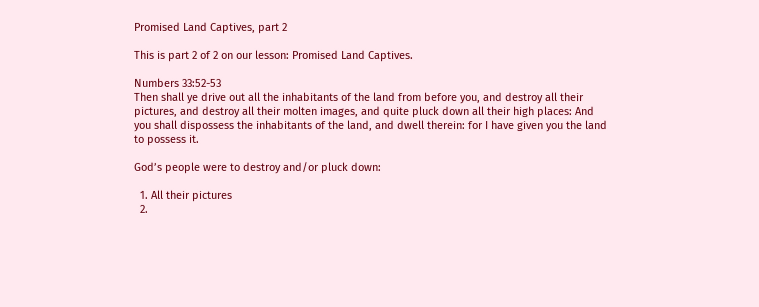Promised Land Captives, part 2

This is part 2 of 2 on our lesson: Promised Land Captives.

Numbers 33:52-53
Then shall ye drive out all the inhabitants of the land from before you, and destroy all their pictures, and destroy all their molten images, and quite pluck down all their high places: And you shall dispossess the inhabitants of the land, and dwell therein: for I have given you the land to possess it.

God’s people were to destroy and/or pluck down:

  1. All their pictures
  2.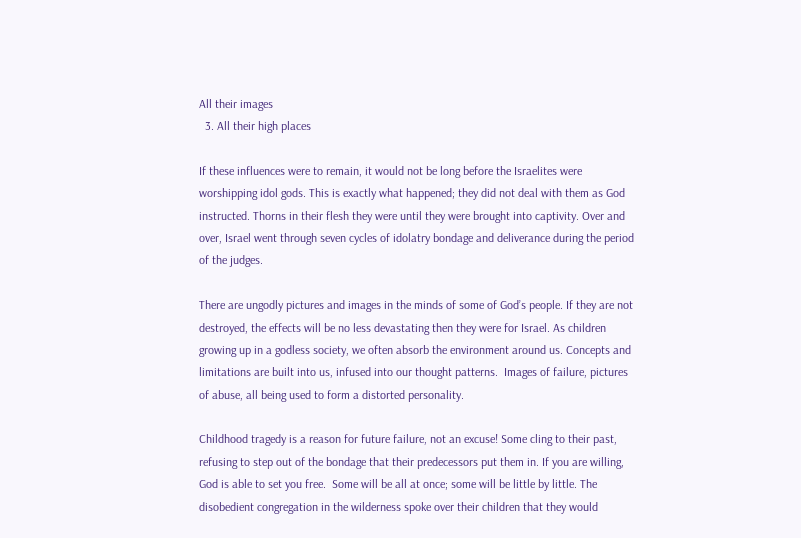All their images
  3. All their high places

If these influences were to remain, it would not be long before the Israelites were worshipping idol gods. This is exactly what happened; they did not deal with them as God instructed. Thorns in their flesh they were until they were brought into captivity. Over and over, Israel went through seven cycles of idolatry bondage and deliverance during the period of the judges.

There are ungodly pictures and images in the minds of some of God’s people. If they are not destroyed, the effects will be no less devastating then they were for Israel. As children growing up in a godless society, we often absorb the environment around us. Concepts and limitations are built into us, infused into our thought patterns.  Images of failure, pictures of abuse, all being used to form a distorted personality.

Childhood tragedy is a reason for future failure, not an excuse! Some cling to their past, refusing to step out of the bondage that their predecessors put them in. If you are willing, God is able to set you free.  Some will be all at once; some will be little by little. The disobedient congregation in the wilderness spoke over their children that they would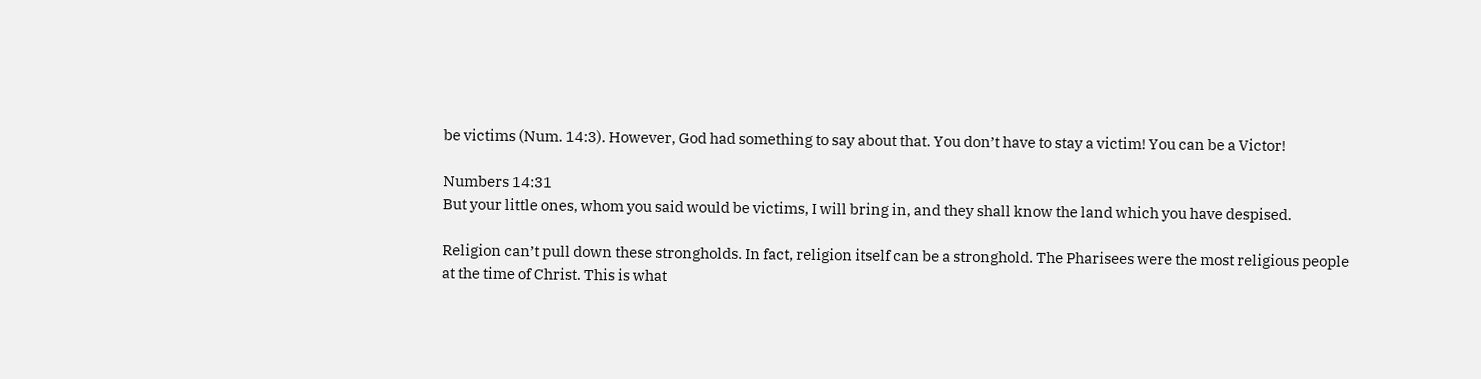be victims (Num. 14:3). However, God had something to say about that. You don’t have to stay a victim! You can be a Victor!

Numbers 14:31
But your little ones, whom you said would be victims, I will bring in, and they shall know the land which you have despised.

Religion can’t pull down these strongholds. In fact, religion itself can be a stronghold. The Pharisees were the most religious people at the time of Christ. This is what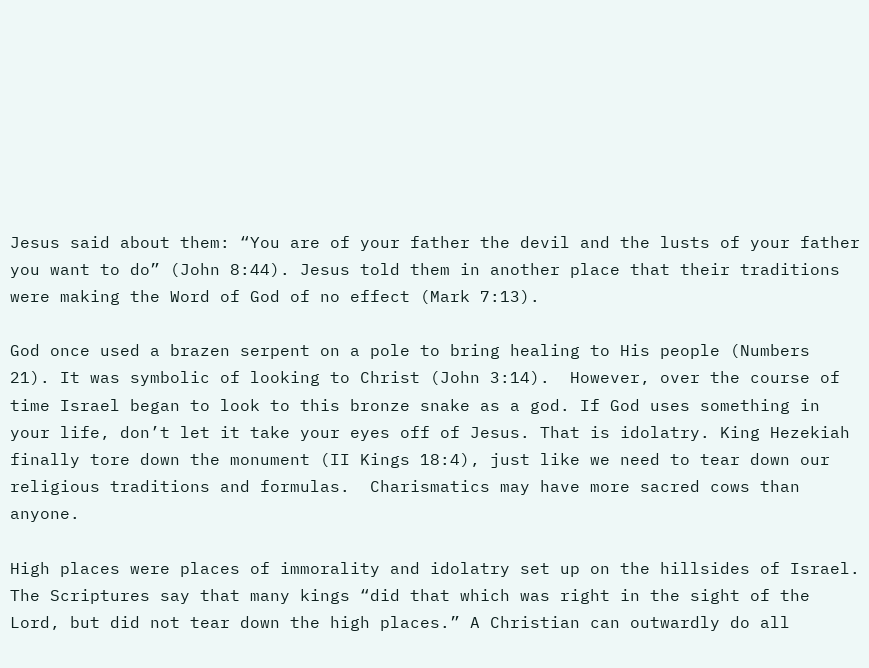Jesus said about them: “You are of your father the devil and the lusts of your father you want to do” (John 8:44). Jesus told them in another place that their traditions were making the Word of God of no effect (Mark 7:13).

God once used a brazen serpent on a pole to bring healing to His people (Numbers   21). It was symbolic of looking to Christ (John 3:14).  However, over the course of time Israel began to look to this bronze snake as a god. If God uses something in your life, don’t let it take your eyes off of Jesus. That is idolatry. King Hezekiah finally tore down the monument (II Kings 18:4), just like we need to tear down our religious traditions and formulas.  Charismatics may have more sacred cows than anyone.

High places were places of immorality and idolatry set up on the hillsides of Israel. The Scriptures say that many kings “did that which was right in the sight of the Lord, but did not tear down the high places.” A Christian can outwardly do all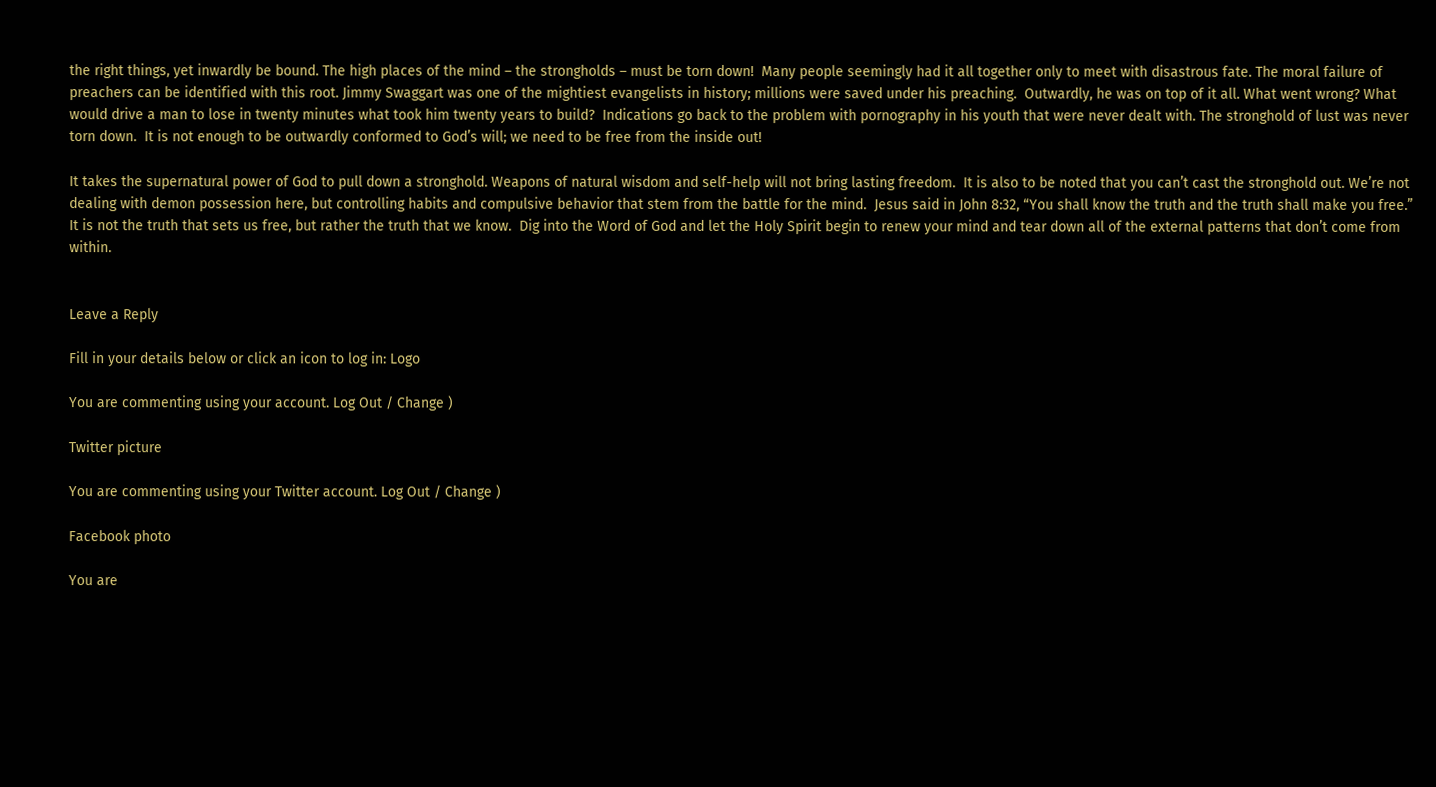the right things, yet inwardly be bound. The high places of the mind – the strongholds – must be torn down!  Many people seemingly had it all together only to meet with disastrous fate. The moral failure of preachers can be identified with this root. Jimmy Swaggart was one of the mightiest evangelists in history; millions were saved under his preaching.  Outwardly, he was on top of it all. What went wrong? What would drive a man to lose in twenty minutes what took him twenty years to build?  Indications go back to the problem with pornography in his youth that were never dealt with. The stronghold of lust was never torn down.  It is not enough to be outwardly conformed to God’s will; we need to be free from the inside out!

It takes the supernatural power of God to pull down a stronghold. Weapons of natural wisdom and self-help will not bring lasting freedom.  It is also to be noted that you can’t cast the stronghold out. We’re not dealing with demon possession here, but controlling habits and compulsive behavior that stem from the battle for the mind.  Jesus said in John 8:32, “You shall know the truth and the truth shall make you free.”  It is not the truth that sets us free, but rather the truth that we know.  Dig into the Word of God and let the Holy Spirit begin to renew your mind and tear down all of the external patterns that don’t come from within.


Leave a Reply

Fill in your details below or click an icon to log in: Logo

You are commenting using your account. Log Out / Change )

Twitter picture

You are commenting using your Twitter account. Log Out / Change )

Facebook photo

You are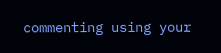commenting using your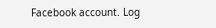Facebook account. Log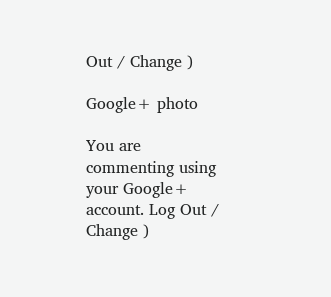Out / Change )

Google+ photo

You are commenting using your Google+ account. Log Out / Change )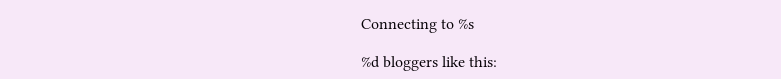Connecting to %s

%d bloggers like this: